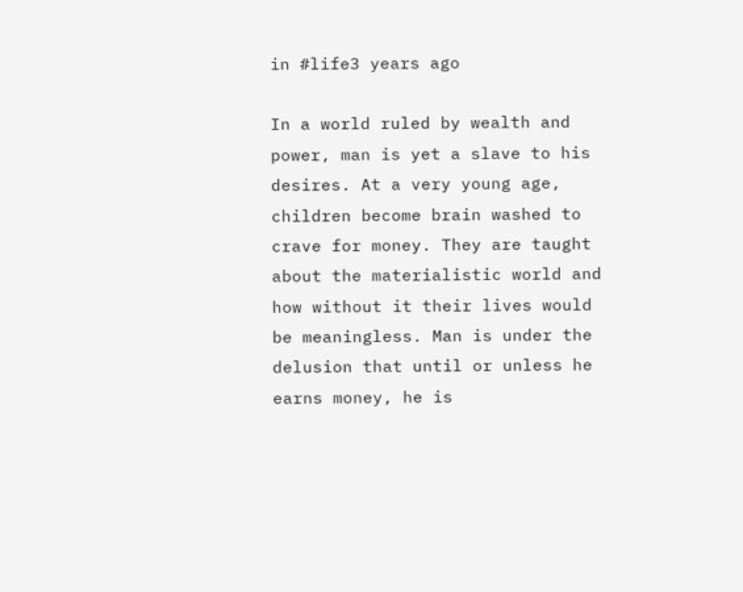in #life3 years ago

In a world ruled by wealth and power, man is yet a slave to his desires. At a very young age, children become brain washed to crave for money. They are taught about the materialistic world and how without it their lives would be meaningless. Man is under the delusion that until or unless he earns money, he is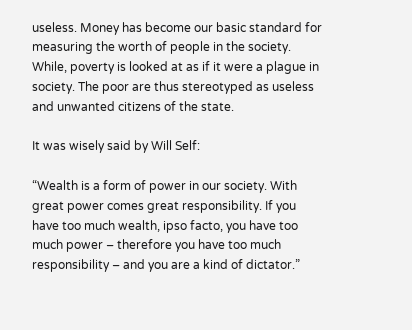useless. Money has become our basic standard for measuring the worth of people in the society. While, poverty is looked at as if it were a plague in society. The poor are thus stereotyped as useless and unwanted citizens of the state.

It was wisely said by Will Self:

“Wealth is a form of power in our society. With great power comes great responsibility. If you have too much wealth, ipso facto, you have too much power – therefore you have too much responsibility – and you are a kind of dictator.”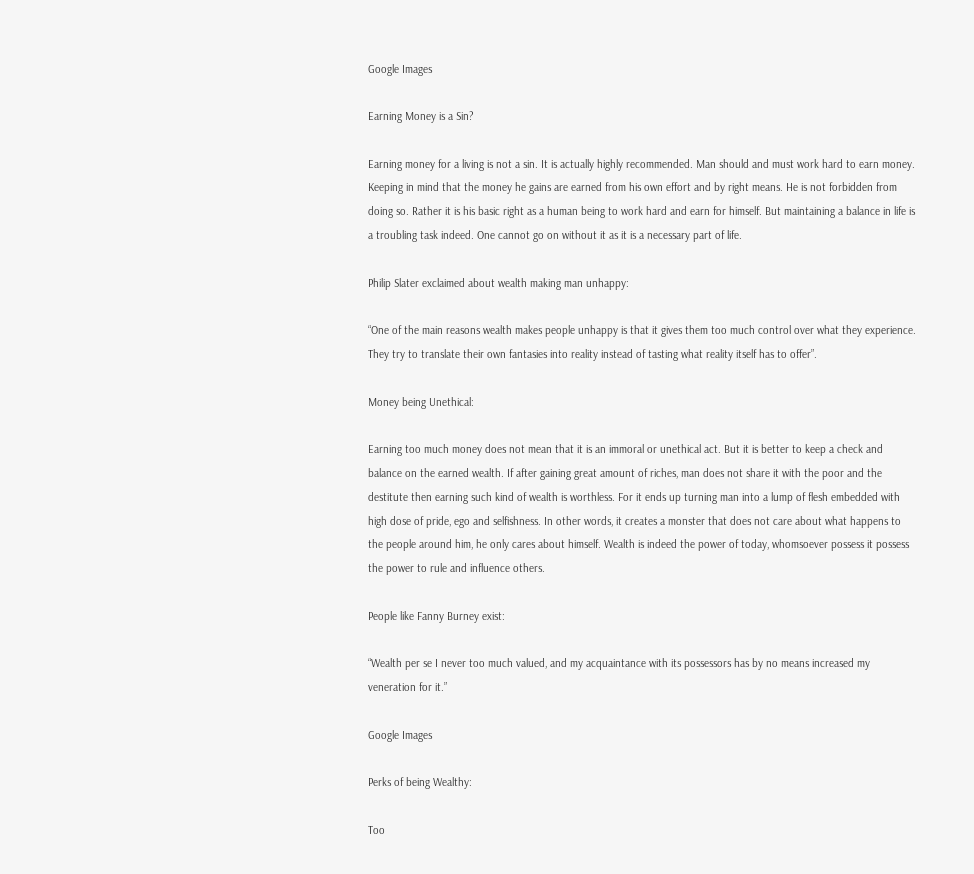Google Images

Earning Money is a Sin?

Earning money for a living is not a sin. It is actually highly recommended. Man should and must work hard to earn money. Keeping in mind that the money he gains are earned from his own effort and by right means. He is not forbidden from doing so. Rather it is his basic right as a human being to work hard and earn for himself. But maintaining a balance in life is a troubling task indeed. One cannot go on without it as it is a necessary part of life.

Philip Slater exclaimed about wealth making man unhappy:

“One of the main reasons wealth makes people unhappy is that it gives them too much control over what they experience. They try to translate their own fantasies into reality instead of tasting what reality itself has to offer”.

Money being Unethical:

Earning too much money does not mean that it is an immoral or unethical act. But it is better to keep a check and balance on the earned wealth. If after gaining great amount of riches, man does not share it with the poor and the destitute then earning such kind of wealth is worthless. For it ends up turning man into a lump of flesh embedded with high dose of pride, ego and selfishness. In other words, it creates a monster that does not care about what happens to the people around him, he only cares about himself. Wealth is indeed the power of today, whomsoever possess it possess the power to rule and influence others.

People like Fanny Burney exist:

“Wealth per se I never too much valued, and my acquaintance with its possessors has by no means increased my veneration for it.”

Google Images

Perks of being Wealthy:

Too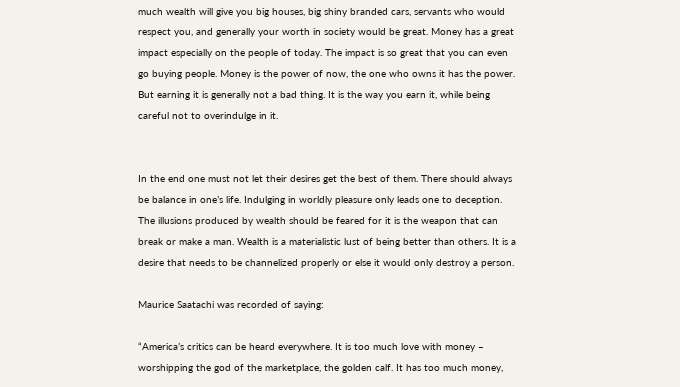much wealth will give you big houses, big shiny branded cars, servants who would respect you, and generally your worth in society would be great. Money has a great impact especially on the people of today. The impact is so great that you can even go buying people. Money is the power of now, the one who owns it has the power. But earning it is generally not a bad thing. It is the way you earn it, while being careful not to overindulge in it.


In the end one must not let their desires get the best of them. There should always be balance in one’s life. Indulging in worldly pleasure only leads one to deception. The illusions produced by wealth should be feared for it is the weapon that can break or make a man. Wealth is a materialistic lust of being better than others. It is a desire that needs to be channelized properly or else it would only destroy a person.

Maurice Saatachi was recorded of saying:

“America’s critics can be heard everywhere. It is too much love with money – worshipping the god of the marketplace, the golden calf. It has too much money,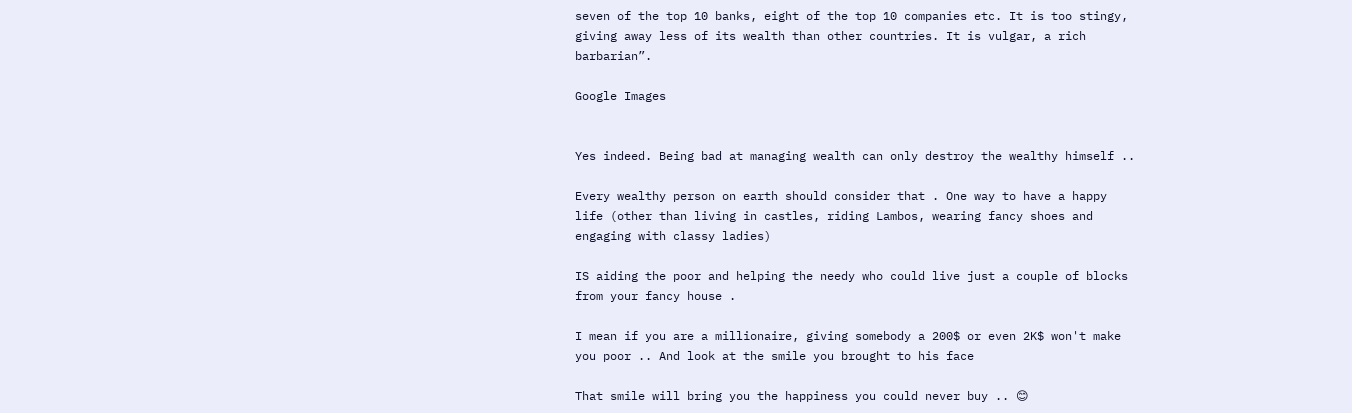seven of the top 10 banks, eight of the top 10 companies etc. It is too stingy, giving away less of its wealth than other countries. It is vulgar, a rich barbarian”.

Google Images


Yes indeed. Being bad at managing wealth can only destroy the wealthy himself ..

Every wealthy person on earth should consider that . One way to have a happy life (other than living in castles, riding Lambos, wearing fancy shoes and engaging with classy ladies)

IS aiding the poor and helping the needy who could live just a couple of blocks from your fancy house .

I mean if you are a millionaire, giving somebody a 200$ or even 2K$ won't make you poor .. And look at the smile you brought to his face

That smile will bring you the happiness you could never buy .. 😊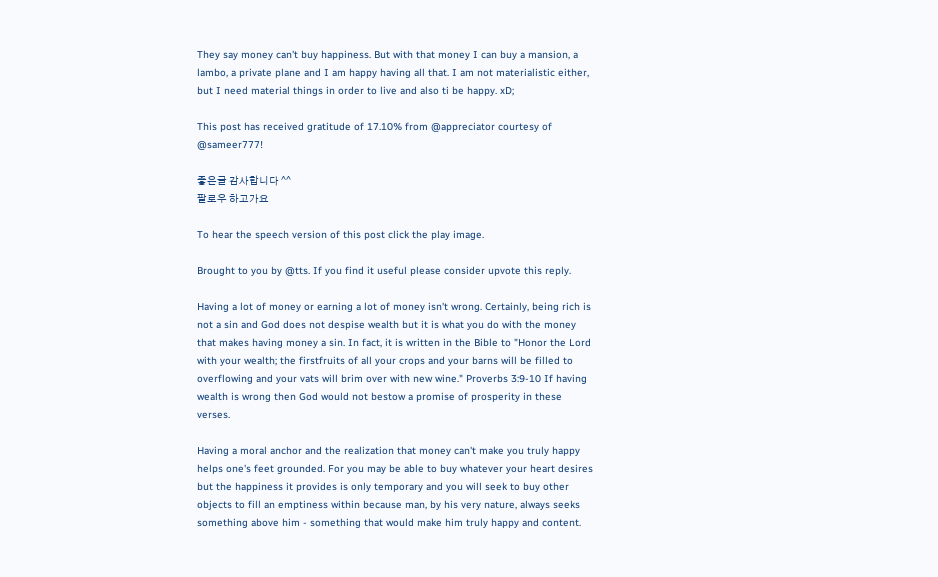They say money can't buy happiness. But with that money I can buy a mansion, a lambo, a private plane and I am happy having all that. I am not materialistic either, but I need material things in order to live and also ti be happy. xD;

This post has received gratitude of 17.10% from @appreciator courtesy of @sameer777!

좋은글 감사합니다 ^^
팔로우 하고가요

To hear the speech version of this post click the play image.

Brought to you by @tts. If you find it useful please consider upvote this reply.

Having a lot of money or earning a lot of money isn't wrong. Certainly, being rich is not a sin and God does not despise wealth but it is what you do with the money that makes having money a sin. In fact, it is written in the Bible to "Honor the Lord with your wealth; the firstfruits of all your crops and your barns will be filled to overflowing and your vats will brim over with new wine." Proverbs 3:9-10 If having wealth is wrong then God would not bestow a promise of prosperity in these verses.

Having a moral anchor and the realization that money can't make you truly happy helps one's feet grounded. For you may be able to buy whatever your heart desires but the happiness it provides is only temporary and you will seek to buy other objects to fill an emptiness within because man, by his very nature, always seeks something above him - something that would make him truly happy and content.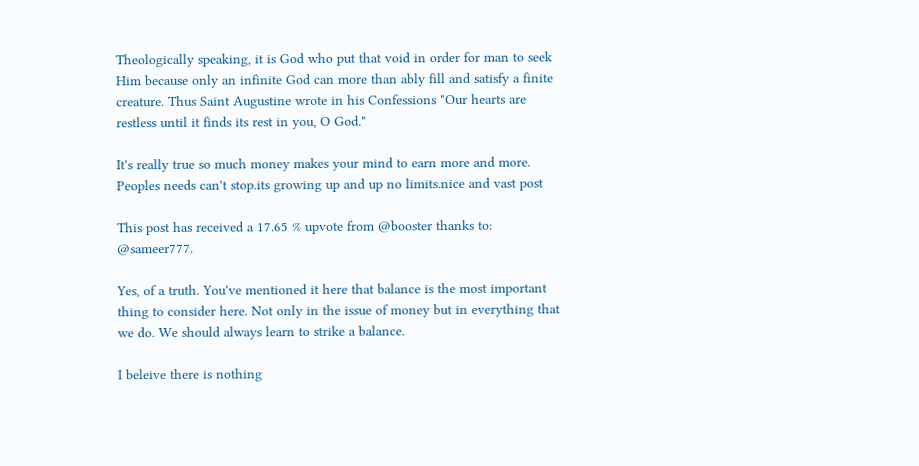Theologically speaking, it is God who put that void in order for man to seek Him because only an infinite God can more than ably fill and satisfy a finite creature. Thus Saint Augustine wrote in his Confessions "Our hearts are restless until it finds its rest in you, O God."

It's really true so much money makes your mind to earn more and more. Peoples needs can't stop.its growing up and up no limits.nice and vast post

This post has received a 17.65 % upvote from @booster thanks to: @sameer777.

Yes, of a truth. You've mentioned it here that balance is the most important thing to consider here. Not only in the issue of money but in everything that we do. We should always learn to strike a balance.

I beleive there is nothing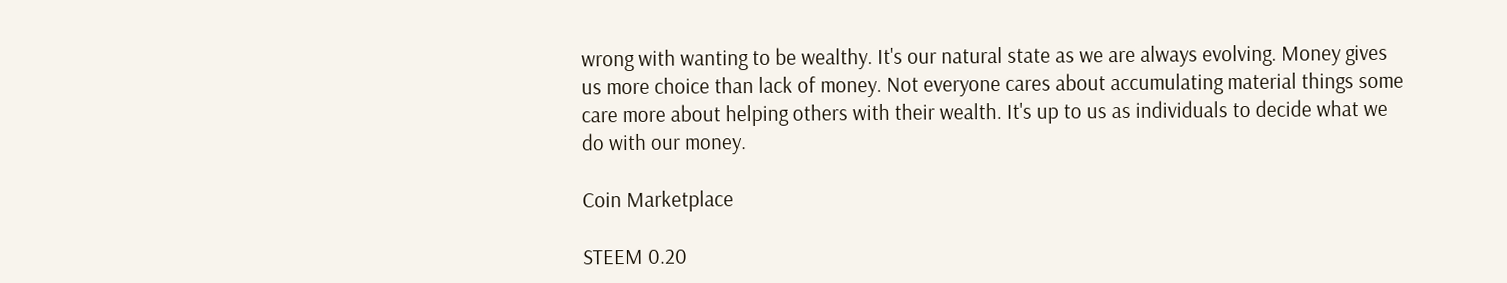wrong with wanting to be wealthy. It's our natural state as we are always evolving. Money gives us more choice than lack of money. Not everyone cares about accumulating material things some care more about helping others with their wealth. It's up to us as individuals to decide what we do with our money.

Coin Marketplace

STEEM 0.20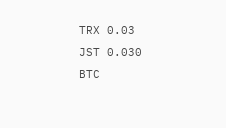TRX 0.03
JST 0.030
BTC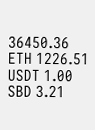36450.36
ETH 1226.51
USDT 1.00
SBD 3.21